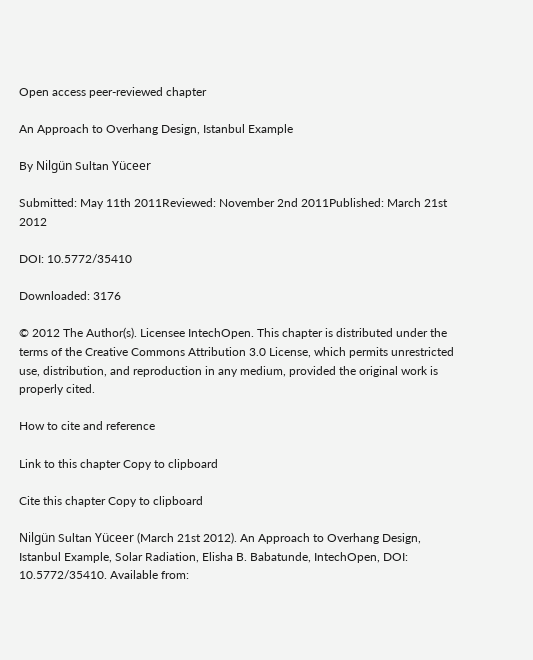Open access peer-reviewed chapter

An Approach to Overhang Design, Istanbul Example

By Nilgün Sultan Yüceer

Submitted: May 11th 2011Reviewed: November 2nd 2011Published: March 21st 2012

DOI: 10.5772/35410

Downloaded: 3176

© 2012 The Author(s). Licensee IntechOpen. This chapter is distributed under the terms of the Creative Commons Attribution 3.0 License, which permits unrestricted use, distribution, and reproduction in any medium, provided the original work is properly cited.

How to cite and reference

Link to this chapter Copy to clipboard

Cite this chapter Copy to clipboard

Nilgün Sultan Yüceer (March 21st 2012). An Approach to Overhang Design, Istanbul Example, Solar Radiation, Elisha B. Babatunde, IntechOpen, DOI: 10.5772/35410. Available from: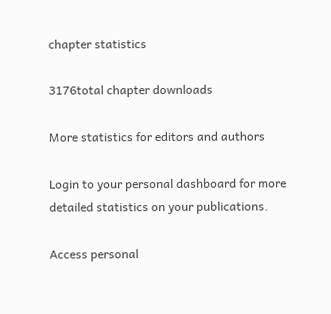chapter statistics

3176total chapter downloads

More statistics for editors and authors

Login to your personal dashboard for more detailed statistics on your publications.

Access personal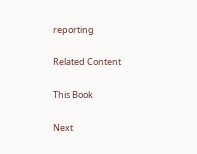reporting

Related Content

This Book

Next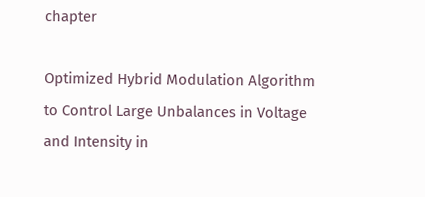chapter

Optimized Hybrid Modulation Algorithm to Control Large Unbalances in Voltage and Intensity in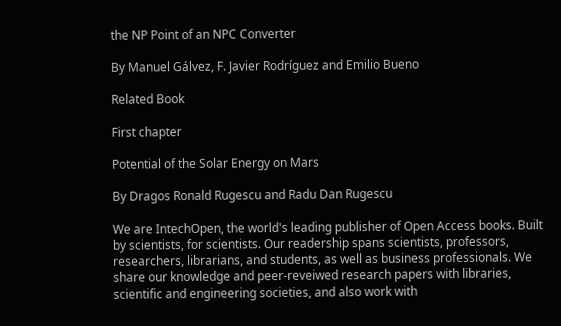the NP Point of an NPC Converter

By Manuel Gálvez, F. Javier Rodríguez and Emilio Bueno

Related Book

First chapter

Potential of the Solar Energy on Mars

By Dragos Ronald Rugescu and Radu Dan Rugescu

We are IntechOpen, the world's leading publisher of Open Access books. Built by scientists, for scientists. Our readership spans scientists, professors, researchers, librarians, and students, as well as business professionals. We share our knowledge and peer-reveiwed research papers with libraries, scientific and engineering societies, and also work with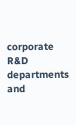corporate R&D departments and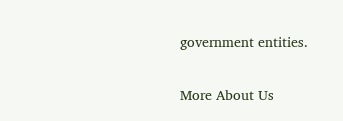government entities.

More About Us